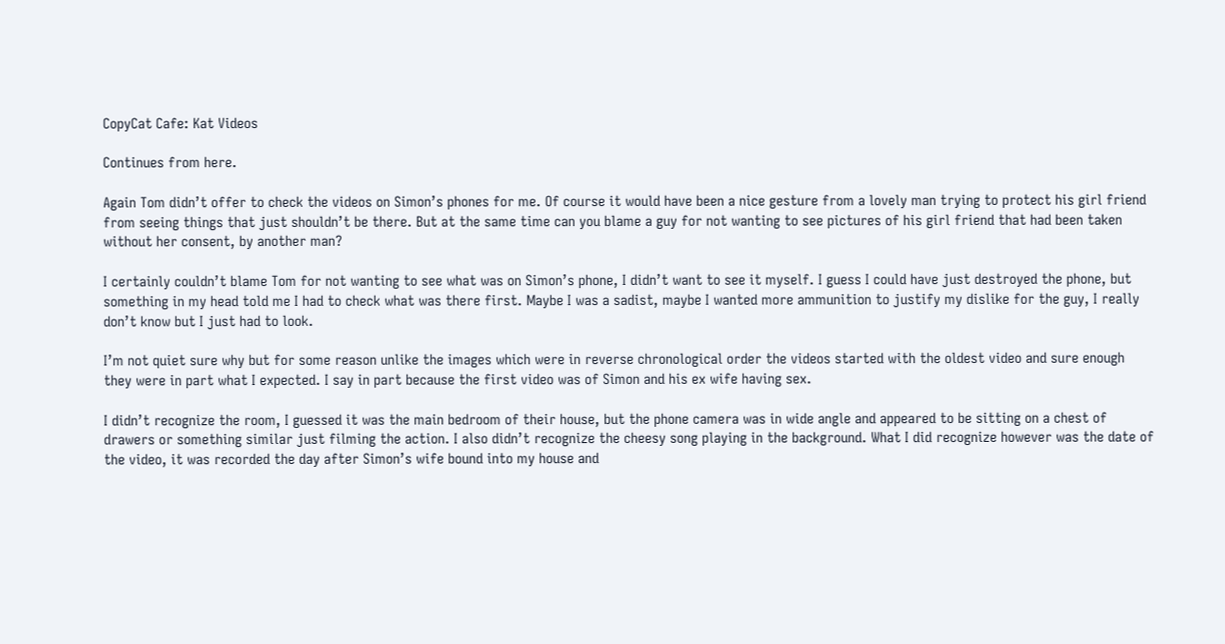CopyCat Cafe: Kat Videos

Continues from here.

Again Tom didn’t offer to check the videos on Simon’s phones for me. Of course it would have been a nice gesture from a lovely man trying to protect his girl friend from seeing things that just shouldn’t be there. But at the same time can you blame a guy for not wanting to see pictures of his girl friend that had been taken without her consent, by another man?

I certainly couldn’t blame Tom for not wanting to see what was on Simon’s phone, I didn’t want to see it myself. I guess I could have just destroyed the phone, but something in my head told me I had to check what was there first. Maybe I was a sadist, maybe I wanted more ammunition to justify my dislike for the guy, I really don’t know but I just had to look.

I’m not quiet sure why but for some reason unlike the images which were in reverse chronological order the videos started with the oldest video and sure enough they were in part what I expected. I say in part because the first video was of Simon and his ex wife having sex.

I didn’t recognize the room, I guessed it was the main bedroom of their house, but the phone camera was in wide angle and appeared to be sitting on a chest of drawers or something similar just filming the action. I also didn’t recognize the cheesy song playing in the background. What I did recognize however was the date of the video, it was recorded the day after Simon’s wife bound into my house and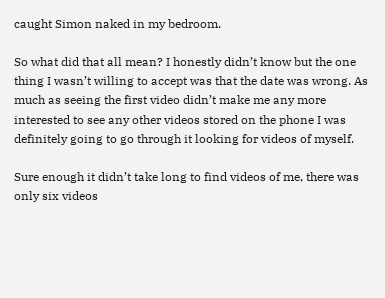caught Simon naked in my bedroom.

So what did that all mean? I honestly didn’t know but the one thing I wasn’t willing to accept was that the date was wrong. As much as seeing the first video didn’t make me any more interested to see any other videos stored on the phone I was definitely going to go through it looking for videos of myself.

Sure enough it didn’t take long to find videos of me, there was only six videos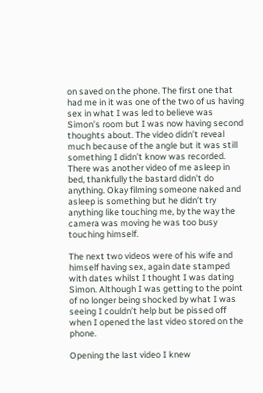on saved on the phone. The first one that had me in it was one of the two of us having sex in what I was led to believe was Simon’s room but I was now having second thoughts about. The video didn’t reveal much because of the angle but it was still something I didn’t know was recorded. There was another video of me asleep in bed, thankfully the bastard didn’t do anything. Okay filming someone naked and asleep is something but he didn’t try anything like touching me, by the way the camera was moving he was too busy touching himself.

The next two videos were of his wife and himself having sex, again date stamped with dates whilst I thought I was dating Simon. Although I was getting to the point of no longer being shocked by what I was seeing I couldn’t help but be pissed off when I opened the last video stored on the phone.

Opening the last video I knew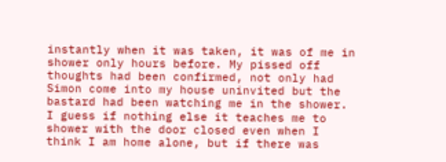instantly when it was taken, it was of me in shower only hours before. My pissed off thoughts had been confirmed, not only had Simon come into my house uninvited but the bastard had been watching me in the shower. I guess if nothing else it teaches me to shower with the door closed even when I think I am home alone, but if there was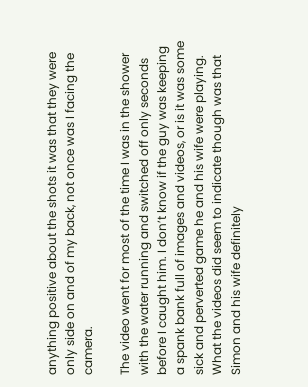anything positive about the shots it was that they were only side on and of my back, not once was I facing the camera.

The video went for most of the time I was in the shower with the water running and switched off only seconds before I caught him. I don’t know if the guy was keeping a spank bank full of images and videos, or is it was some sick and perverted game he and his wife were playing. What the videos did seem to indicate though was that Simon and his wife definitely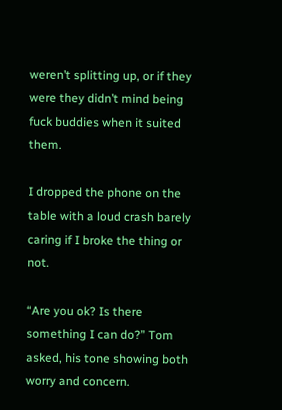weren’t splitting up, or if they were they didn’t mind being fuck buddies when it suited them.

I dropped the phone on the table with a loud crash barely caring if I broke the thing or not.

“Are you ok? Is there something I can do?” Tom asked, his tone showing both worry and concern.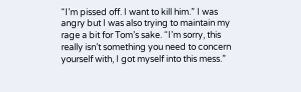“I’m pissed off. I want to kill him.” I was angry but I was also trying to maintain my rage a bit for Tom’s sake. “I’m sorry, this really isn’t something you need to concern yourself with, I got myself into this mess.”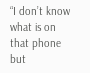“I don’t know what is on that phone but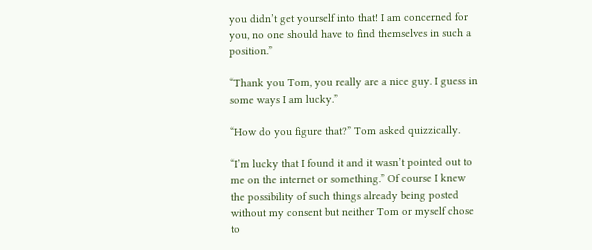you didn’t get yourself into that! I am concerned for you, no one should have to find themselves in such a position.”

“Thank you Tom, you really are a nice guy. I guess in some ways I am lucky.”

“How do you figure that?” Tom asked quizzically.

“I’m lucky that I found it and it wasn’t pointed out to me on the internet or something.” Of course I knew the possibility of such things already being posted without my consent but neither Tom or myself chose to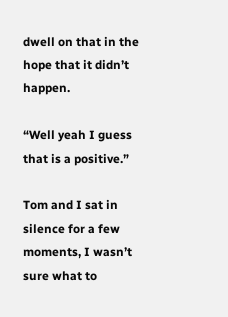dwell on that in the hope that it didn’t happen.

“Well yeah I guess that is a positive.”

Tom and I sat in silence for a few moments, I wasn’t sure what to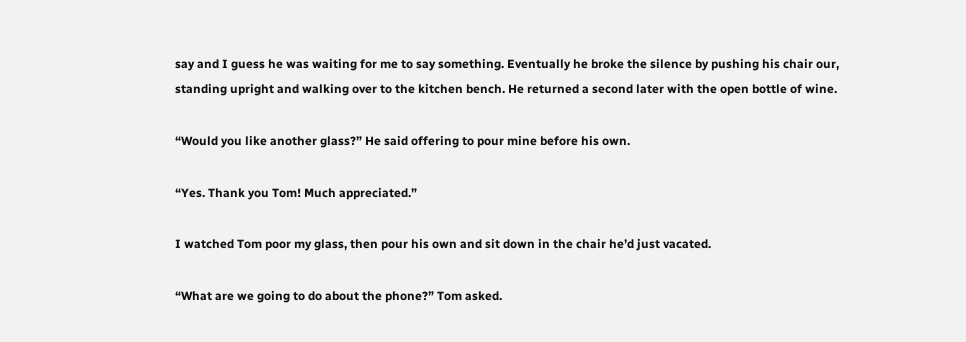say and I guess he was waiting for me to say something. Eventually he broke the silence by pushing his chair our, standing upright and walking over to the kitchen bench. He returned a second later with the open bottle of wine.

“Would you like another glass?” He said offering to pour mine before his own.

“Yes. Thank you Tom! Much appreciated.”

I watched Tom poor my glass, then pour his own and sit down in the chair he’d just vacated.

“What are we going to do about the phone?” Tom asked.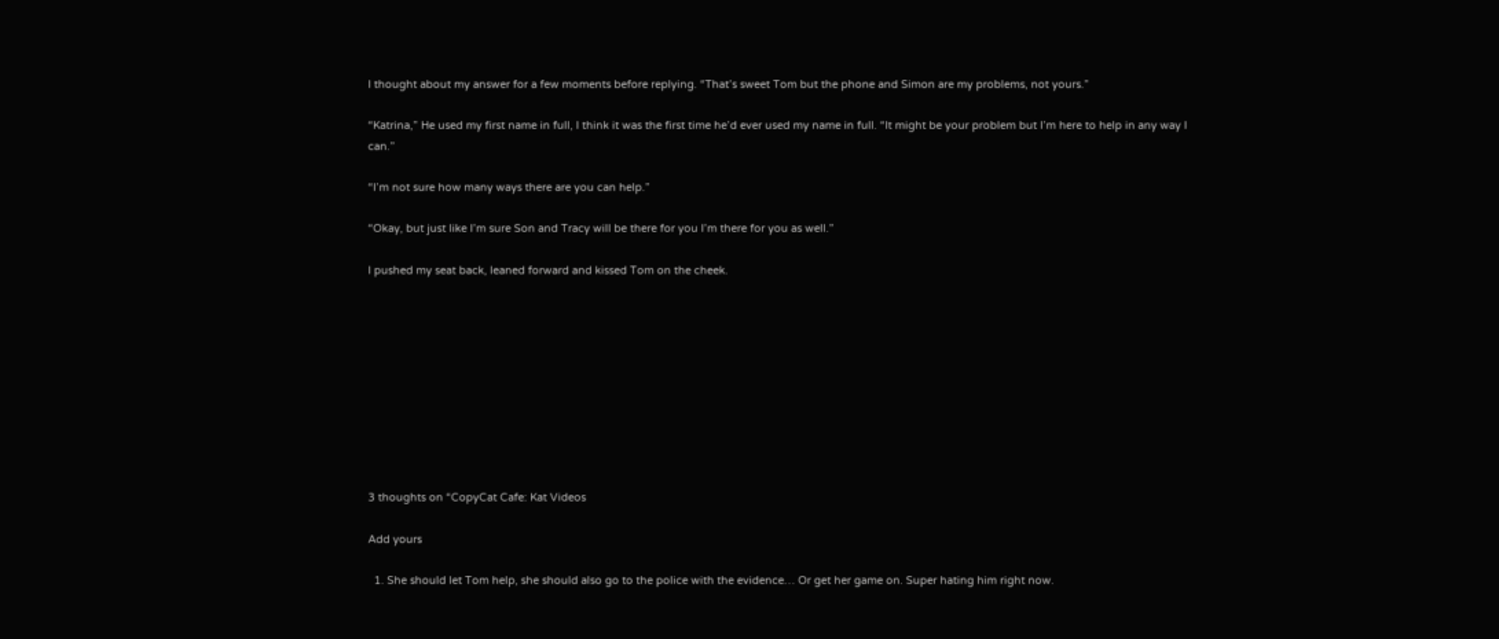I thought about my answer for a few moments before replying. “That’s sweet Tom but the phone and Simon are my problems, not yours.”

“Katrina,” He used my first name in full, I think it was the first time he’d ever used my name in full. “It might be your problem but I’m here to help in any way I can.”

“I’m not sure how many ways there are you can help.”

“Okay, but just like I’m sure Son and Tracy will be there for you I’m there for you as well.”

I pushed my seat back, leaned forward and kissed Tom on the cheek.










3 thoughts on “CopyCat Cafe: Kat Videos

Add yours

  1. She should let Tom help, she should also go to the police with the evidence… Or get her game on. Super hating him right now.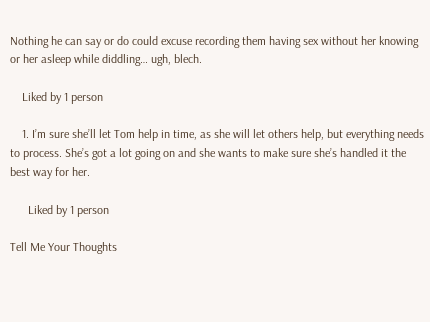Nothing he can say or do could excuse recording them having sex without her knowing or her asleep while diddling… ugh, blech.

    Liked by 1 person

    1. I’m sure she’ll let Tom help in time, as she will let others help, but everything needs to process. She’s got a lot going on and she wants to make sure she’s handled it the best way for her.

      Liked by 1 person

Tell Me Your Thoughts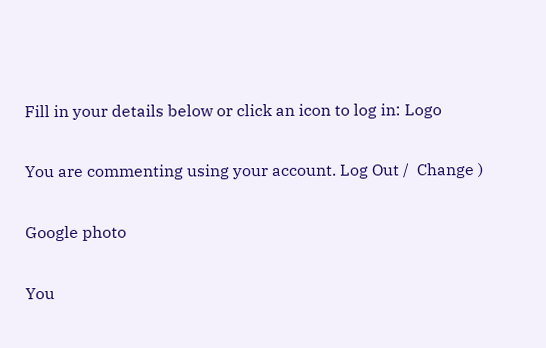Fill in your details below or click an icon to log in: Logo

You are commenting using your account. Log Out /  Change )

Google photo

You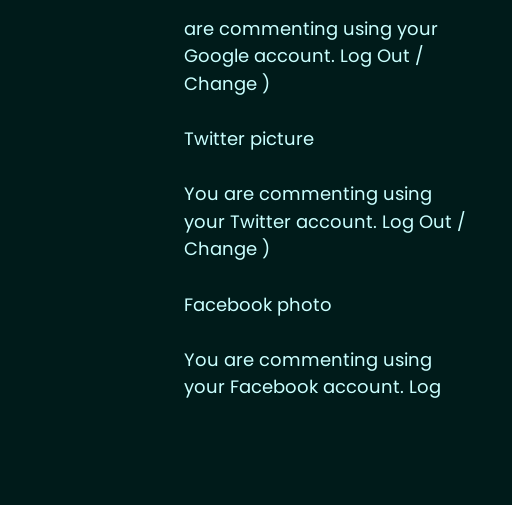are commenting using your Google account. Log Out /  Change )

Twitter picture

You are commenting using your Twitter account. Log Out /  Change )

Facebook photo

You are commenting using your Facebook account. Log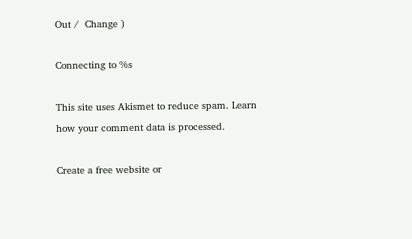Out /  Change )

Connecting to %s

This site uses Akismet to reduce spam. Learn how your comment data is processed.

Create a free website or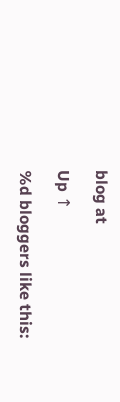blog at

Up ↑

%d bloggers like this: